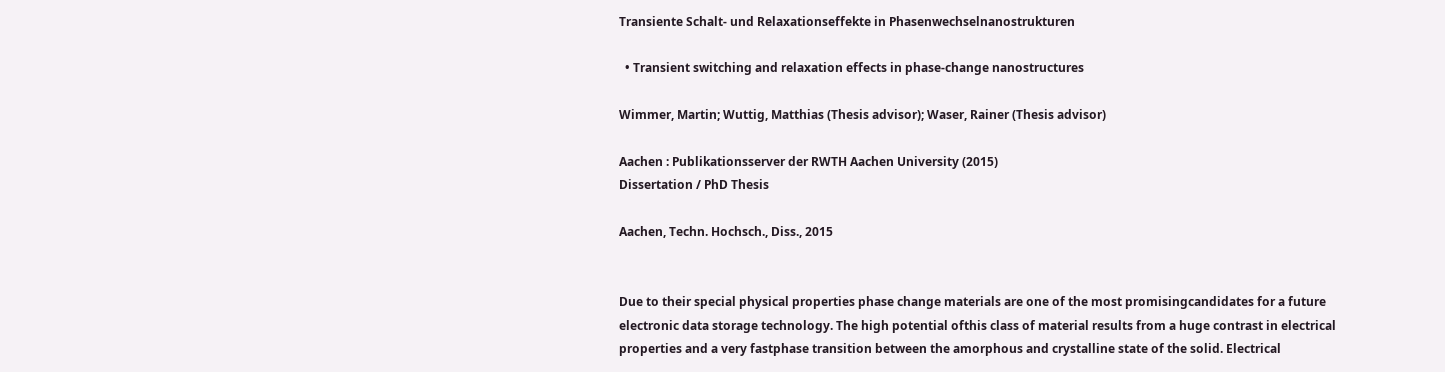Transiente Schalt- und Relaxationseffekte in Phasenwechselnanostrukturen

  • Transient switching and relaxation effects in phase-change nanostructures

Wimmer, Martin; Wuttig, Matthias (Thesis advisor); Waser, Rainer (Thesis advisor)

Aachen : Publikationsserver der RWTH Aachen University (2015)
Dissertation / PhD Thesis

Aachen, Techn. Hochsch., Diss., 2015


Due to their special physical properties phase change materials are one of the most promisingcandidates for a future electronic data storage technology. The high potential ofthis class of material results from a huge contrast in electrical properties and a very fastphase transition between the amorphous and crystalline state of the solid. Electrical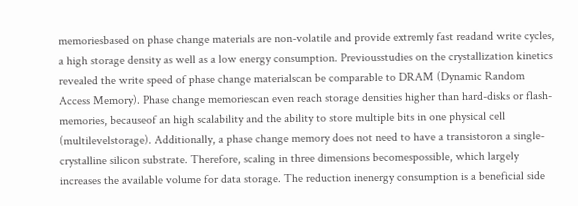memoriesbased on phase change materials are non-volatile and provide extremly fast readand write cycles, a high storage density as well as a low energy consumption. Previousstudies on the crystallization kinetics revealed the write speed of phase change materialscan be comparable to DRAM (Dynamic Random Access Memory). Phase change memoriescan even reach storage densities higher than hard-disks or flash-memories, becauseof an high scalability and the ability to store multiple bits in one physical cell (multilevelstorage). Additionally, a phase change memory does not need to have a transistoron a single-crystalline silicon substrate. Therefore, scaling in three dimensions becomespossible, which largely increases the available volume for data storage. The reduction inenergy consumption is a beneficial side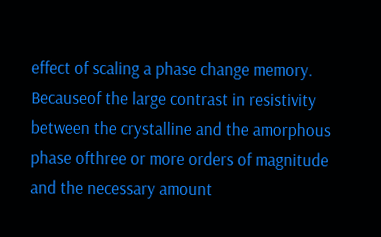effect of scaling a phase change memory. Becauseof the large contrast in resistivity between the crystalline and the amorphous phase ofthree or more orders of magnitude and the necessary amount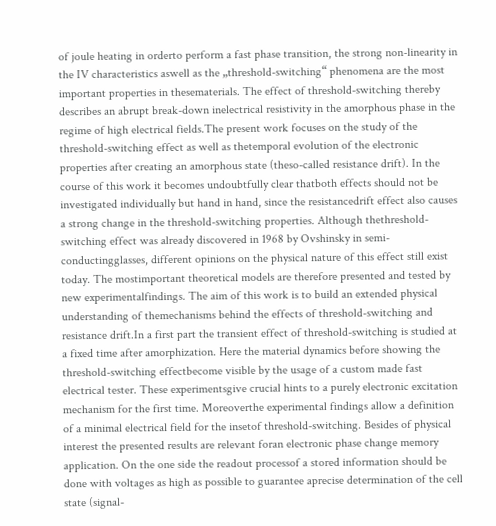of joule heating in orderto perform a fast phase transition, the strong non-linearity in the IV characteristics aswell as the „threshold-switching“ phenomena are the most important properties in thesematerials. The effect of threshold-switching thereby describes an abrupt break-down inelectrical resistivity in the amorphous phase in the regime of high electrical fields.The present work focuses on the study of the threshold-switching effect as well as thetemporal evolution of the electronic properties after creating an amorphous state (theso-called resistance drift). In the course of this work it becomes undoubtfully clear thatboth effects should not be investigated individually but hand in hand, since the resistancedrift effect also causes a strong change in the threshold-switching properties. Although thethreshold-switching effect was already discovered in 1968 by Ovshinsky in semi-conductingglasses, different opinions on the physical nature of this effect still exist today. The mostimportant theoretical models are therefore presented and tested by new experimentalfindings. The aim of this work is to build an extended physical understanding of themechanisms behind the effects of threshold-switching and resistance drift.In a first part the transient effect of threshold-switching is studied at a fixed time after amorphization. Here the material dynamics before showing the threshold-switching effectbecome visible by the usage of a custom made fast electrical tester. These experimentsgive crucial hints to a purely electronic excitation mechanism for the first time. Moreoverthe experimental findings allow a definition of a minimal electrical field for the insetof threshold-switching. Besides of physical interest the presented results are relevant foran electronic phase change memory application. On the one side the readout processof a stored information should be done with voltages as high as possible to guarantee aprecise determination of the cell state (signal-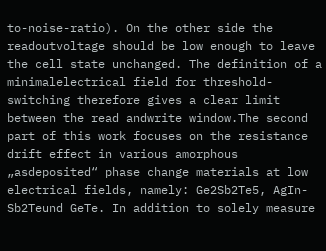to-noise-ratio). On the other side the readoutvoltage should be low enough to leave the cell state unchanged. The definition of a minimalelectrical field for threshold-switching therefore gives a clear limit between the read andwrite window.The second part of this work focuses on the resistance drift effect in various amorphous „asdeposited“ phase change materials at low electrical fields, namely: Ge2Sb2Te5, AgIn-Sb2Teund GeTe. In addition to solely measure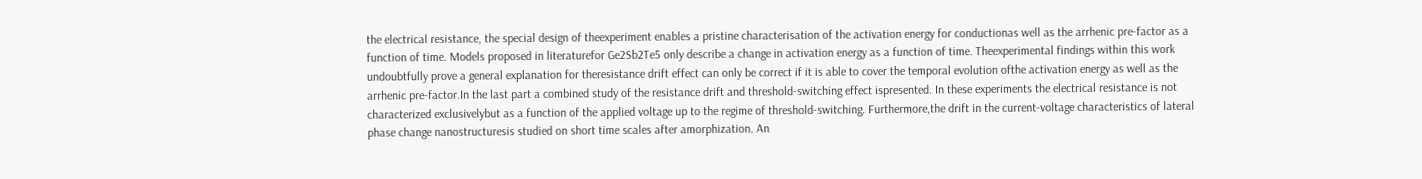the electrical resistance, the special design of theexperiment enables a pristine characterisation of the activation energy for conductionas well as the arrhenic pre-factor as a function of time. Models proposed in literaturefor Ge2Sb2Te5 only describe a change in activation energy as a function of time. Theexperimental findings within this work undoubtfully prove a general explanation for theresistance drift effect can only be correct if it is able to cover the temporal evolution ofthe activation energy as well as the arrhenic pre-factor.In the last part a combined study of the resistance drift and threshold-switching effect ispresented. In these experiments the electrical resistance is not characterized exclusivelybut as a function of the applied voltage up to the regime of threshold-switching. Furthermore,the drift in the current-voltage characteristics of lateral phase change nanostructuresis studied on short time scales after amorphization. An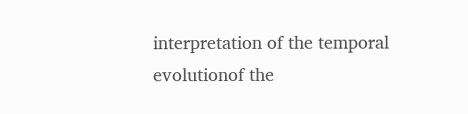interpretation of the temporal evolutionof the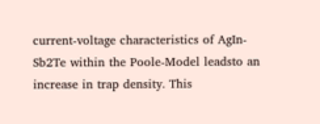current-voltage characteristics of AgIn-Sb2Te within the Poole-Model leadsto an increase in trap density. This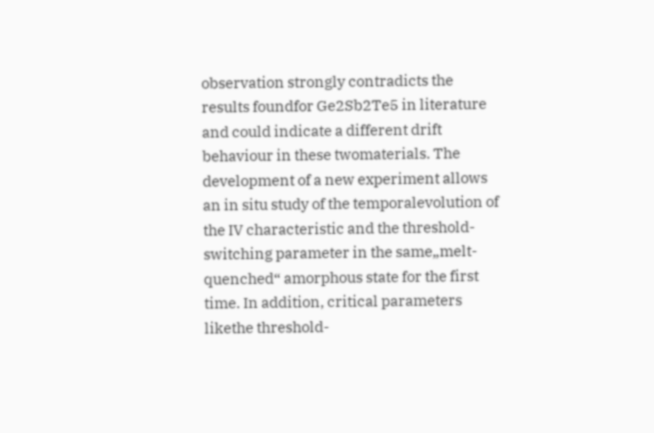observation strongly contradicts the results foundfor Ge2Sb2Te5 in literature and could indicate a different drift behaviour in these twomaterials. The development of a new experiment allows an in situ study of the temporalevolution of the IV characteristic and the threshold-switching parameter in the same„melt-quenched“ amorphous state for the first time. In addition, critical parameters likethe threshold-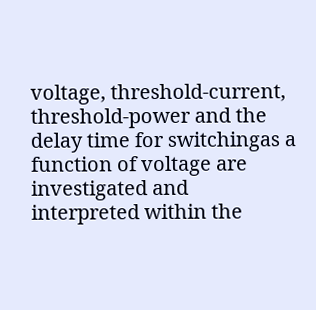voltage, threshold-current, threshold-power and the delay time for switchingas a function of voltage are investigated and interpreted within the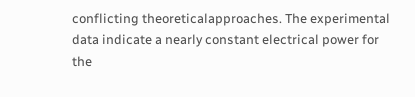conflicting theoreticalapproaches. The experimental data indicate a nearly constant electrical power for the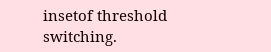insetof threshold switching.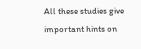All these studies give important hints on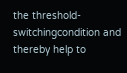the threshold-switchingcondition and thereby help to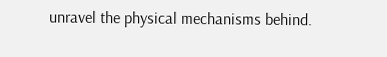unravel the physical mechanisms behind.